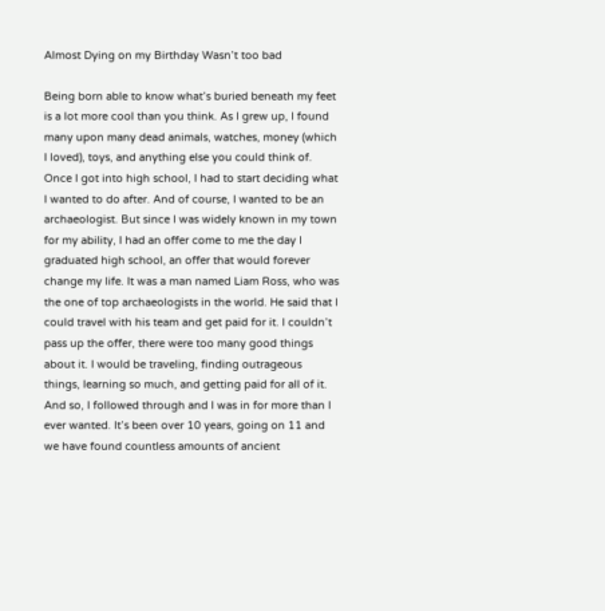Almost Dying on my Birthday Wasn’t too bad

Being born able to know what’s buried beneath my feet is a lot more cool than you think. As I grew up, I found many upon many dead animals, watches, money (which I loved), toys, and anything else you could think of. Once I got into high school, I had to start deciding what I wanted to do after. And of course, I wanted to be an archaeologist. But since I was widely known in my town for my ability, I had an offer come to me the day I graduated high school, an offer that would forever change my life. It was a man named Liam Ross, who was the one of top archaeologists in the world. He said that I could travel with his team and get paid for it. I couldn’t pass up the offer, there were too many good things about it. I would be traveling, finding outrageous things, learning so much, and getting paid for all of it. And so, I followed through and I was in for more than I ever wanted. It’s been over 10 years, going on 11 and we have found countless amounts of ancient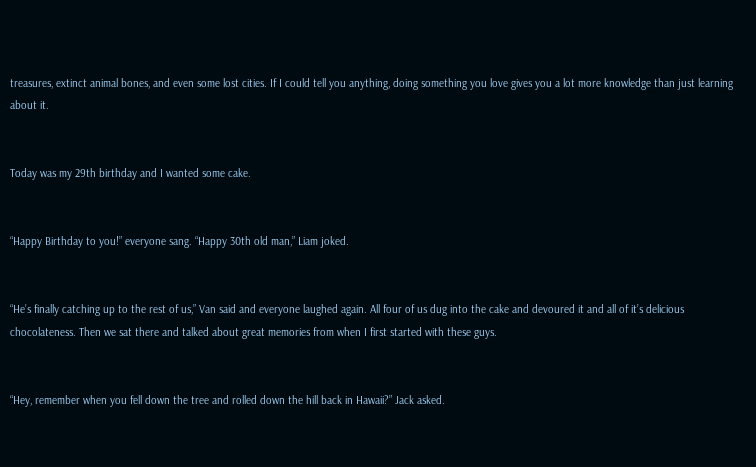treasures, extinct animal bones, and even some lost cities. If I could tell you anything, doing something you love gives you a lot more knowledge than just learning about it.


Today was my 29th birthday and I wanted some cake.


“Happy Birthday to you!” everyone sang. “Happy 30th old man,” Liam joked.


“He’s finally catching up to the rest of us,” Van said and everyone laughed again. All four of us dug into the cake and devoured it and all of it’s delicious chocolateness. Then we sat there and talked about great memories from when I first started with these guys.


“Hey, remember when you fell down the tree and rolled down the hill back in Hawaii?” Jack asked.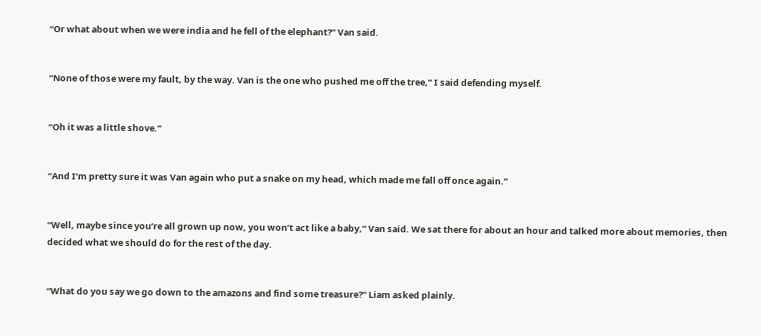“Or what about when we were india and he fell of the elephant?” Van said.


“None of those were my fault, by the way. Van is the one who pushed me off the tree,” I said defending myself.


“Oh it was a little shove.”


“And I’m pretty sure it was Van again who put a snake on my head, which made me fall off once again.”


“Well, maybe since you’re all grown up now, you won’t act like a baby,” Van said. We sat there for about an hour and talked more about memories, then decided what we should do for the rest of the day.


“What do you say we go down to the amazons and find some treasure?” Liam asked plainly.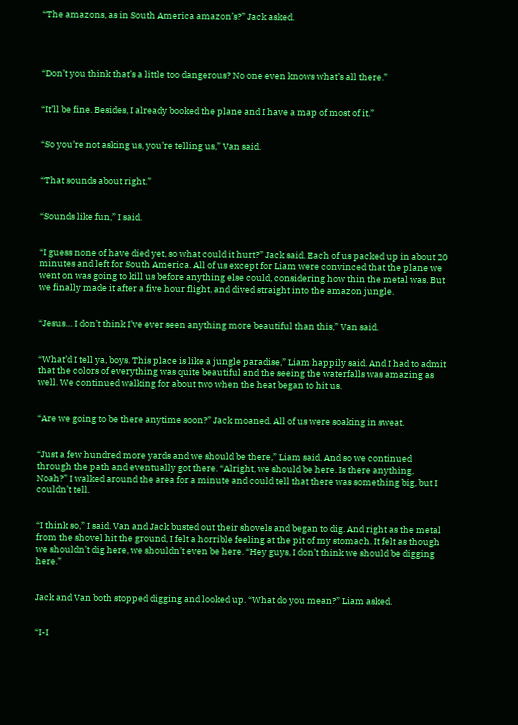“The amazons, as in South America amazon’s?” Jack asked.




“Don’t you think that’s a little too dangerous? No one even knows what’s all there.”


“It’ll be fine. Besides, I already booked the plane and I have a map of most of it.”


“So you’re not asking us, you’re telling us,” Van said.


“That sounds about right.”


“Sounds like fun,” I said.


“I guess none of have died yet, so what could it hurt?” Jack said. Each of us packed up in about 20 minutes and left for South America. All of us except for Liam were convinced that the plane we went on was going to kill us before anything else could, considering how thin the metal was. But we finally made it after a five hour flight, and dived straight into the amazon jungle.


“Jesus… I don’t think I’ve ever seen anything more beautiful than this,” Van said.


“What’d I tell ya, boys. This place is like a jungle paradise,” Liam happily said. And I had to admit that the colors of everything was quite beautiful and the seeing the waterfalls was amazing as well. We continued walking for about two when the heat began to hit us.


“Are we going to be there anytime soon?” Jack moaned. All of us were soaking in sweat.


“Just a few hundred more yards and we should be there,” Liam said. And so we continued through the path and eventually got there. “Alright, we should be here. Is there anything, Noah?” I walked around the area for a minute and could tell that there was something big, but I couldn’t tell.


“I think so,” I said. Van and Jack busted out their shovels and began to dig. And right as the metal from the shovel hit the ground, I felt a horrible feeling at the pit of my stomach. It felt as though we shouldn’t dig here, we shouldn’t even be here. “Hey guys, I don’t think we should be digging here.”


Jack and Van both stopped digging and looked up. “What do you mean?” Liam asked.


“I-I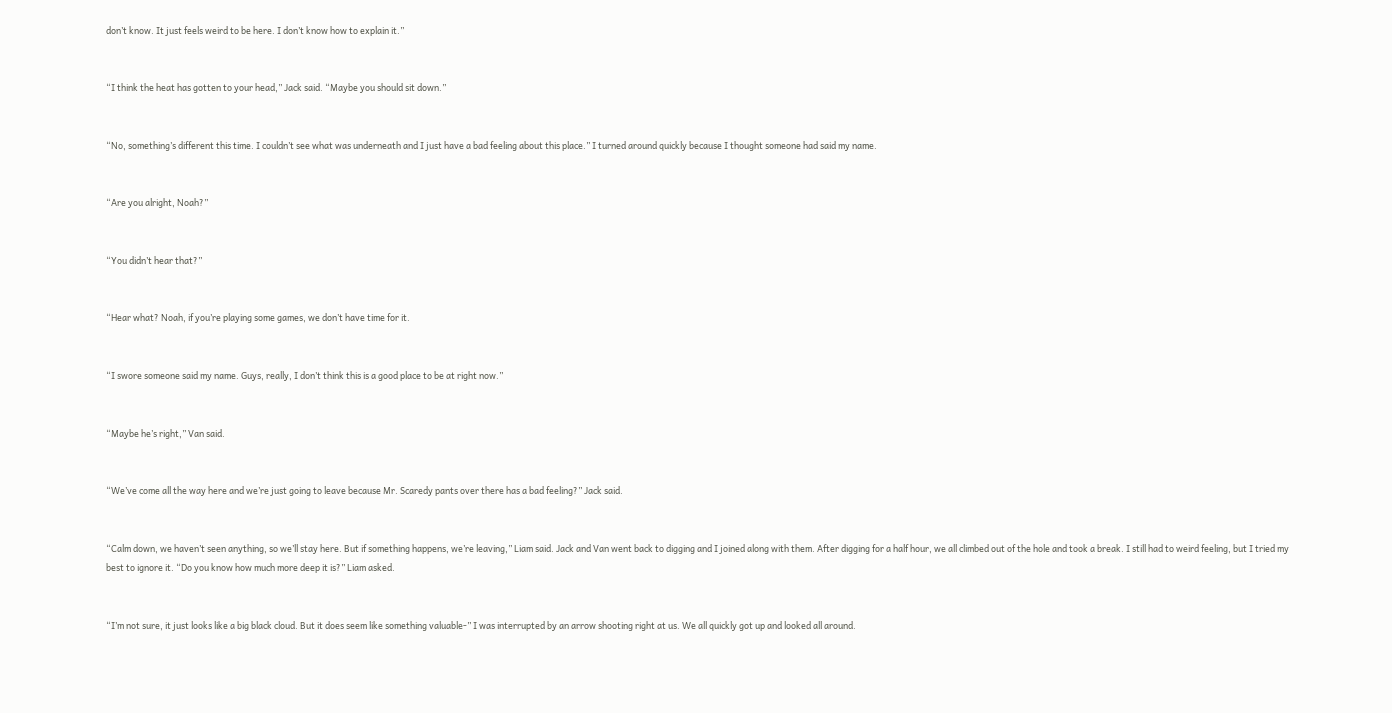don’t know. It just feels weird to be here. I don’t know how to explain it.”


“I think the heat has gotten to your head,” Jack said. “Maybe you should sit down.”


“No, something’s different this time. I couldn’t see what was underneath and I just have a bad feeling about this place.” I turned around quickly because I thought someone had said my name.


“Are you alright, Noah?”


“You didn’t hear that?”


“Hear what? Noah, if you’re playing some games, we don’t have time for it.


“I swore someone said my name. Guys, really, I don’t think this is a good place to be at right now.”


“Maybe he’s right,” Van said.


“We’ve come all the way here and we’re just going to leave because Mr. Scaredy pants over there has a bad feeling?” Jack said.


“Calm down, we haven’t seen anything, so we’ll stay here. But if something happens, we’re leaving,” Liam said. Jack and Van went back to digging and I joined along with them. After digging for a half hour, we all climbed out of the hole and took a break. I still had to weird feeling, but I tried my best to ignore it. “Do you know how much more deep it is?” Liam asked.


“I’m not sure, it just looks like a big black cloud. But it does seem like something valuable-” I was interrupted by an arrow shooting right at us. We all quickly got up and looked all around.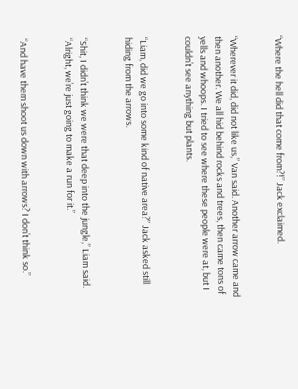“Where the hell did that come from?!” Jack exclaimed.


“Wherever it did, did not like us,” Van said. Another arrow came and then another. We all hid behind rocks and trees, then came tons of yells and whoops. I tried to see where these people were at, but I couldn’t see anything but plants.


“Liam, did we go into some kind of native area?” Jack asked still hiding from the arrows.


“Shit, I didn’t think we were that deep into the jungle,” Liam said. “Alright, we’re just going to make a run for it.”


“And have them shoot us down with arrows? I don’t think so.”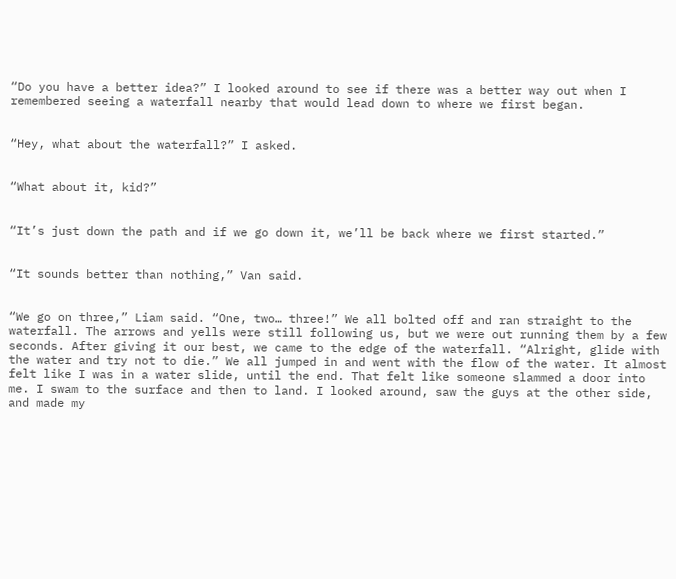“Do you have a better idea?” I looked around to see if there was a better way out when I remembered seeing a waterfall nearby that would lead down to where we first began.


“Hey, what about the waterfall?” I asked.


“What about it, kid?”


“It’s just down the path and if we go down it, we’ll be back where we first started.”


“It sounds better than nothing,” Van said.


“We go on three,” Liam said. “One, two… three!” We all bolted off and ran straight to the waterfall. The arrows and yells were still following us, but we were out running them by a few seconds. After giving it our best, we came to the edge of the waterfall. “Alright, glide with the water and try not to die.” We all jumped in and went with the flow of the water. It almost felt like I was in a water slide, until the end. That felt like someone slammed a door into me. I swam to the surface and then to land. I looked around, saw the guys at the other side, and made my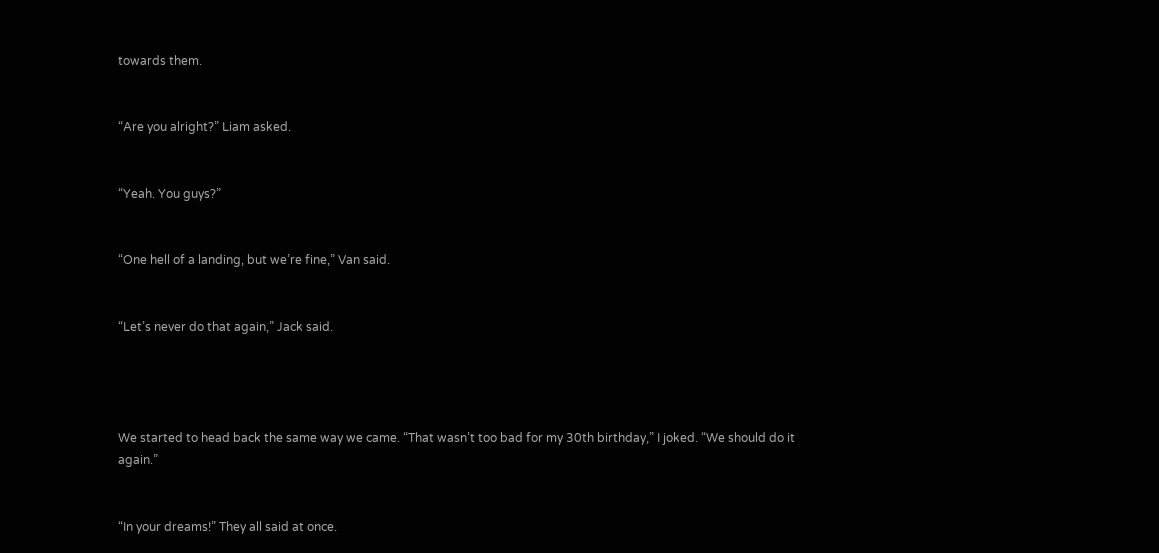towards them.


“Are you alright?” Liam asked.


“Yeah. You guys?”


“One hell of a landing, but we’re fine,” Van said.


“Let’s never do that again,” Jack said.




We started to head back the same way we came. “That wasn’t too bad for my 30th birthday,” I joked. “We should do it again.”


“In your dreams!” They all said at once.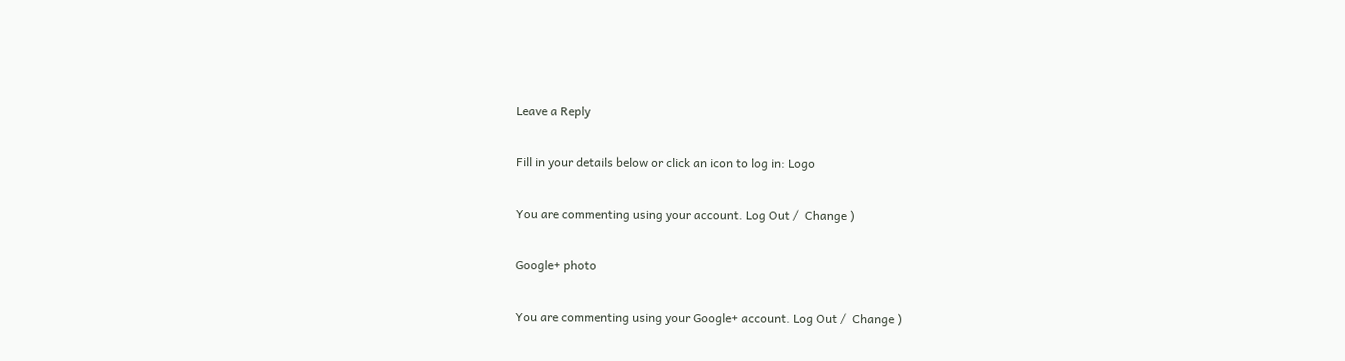Leave a Reply

Fill in your details below or click an icon to log in: Logo

You are commenting using your account. Log Out /  Change )

Google+ photo

You are commenting using your Google+ account. Log Out /  Change )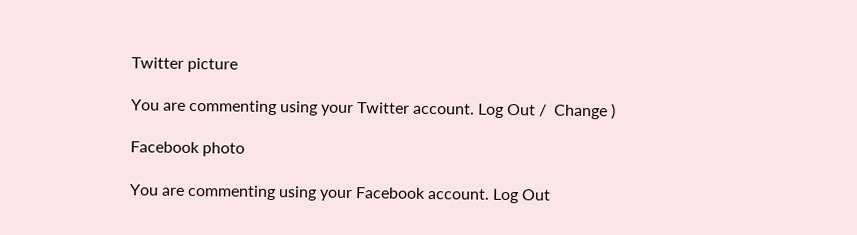Twitter picture

You are commenting using your Twitter account. Log Out /  Change )

Facebook photo

You are commenting using your Facebook account. Log Out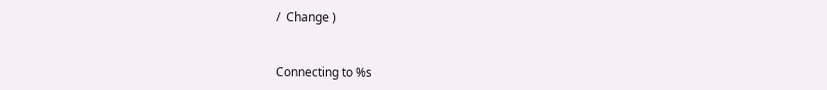/  Change )


Connecting to %s